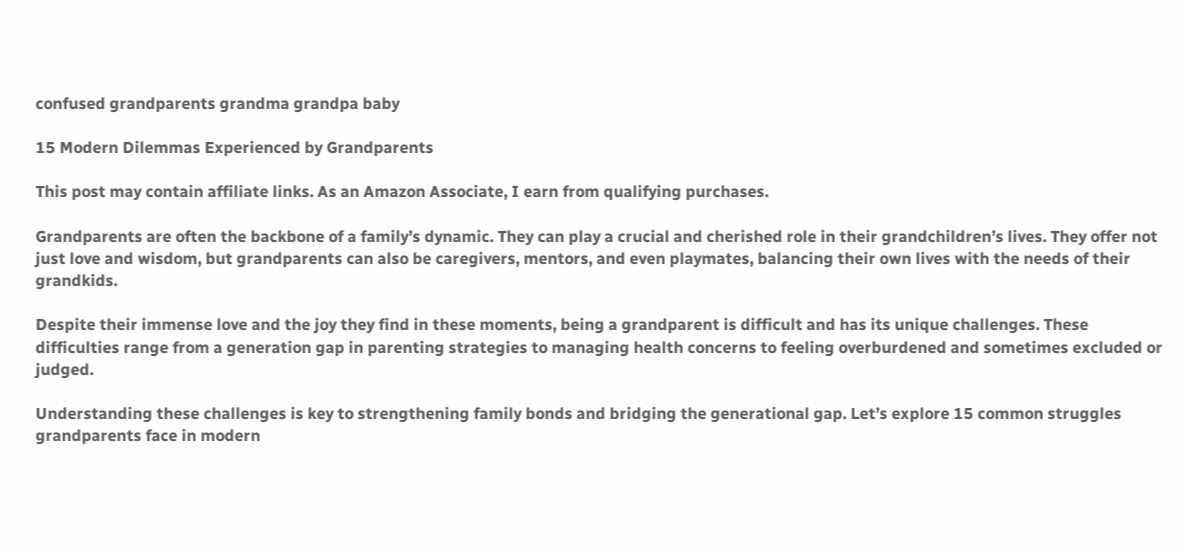confused grandparents grandma grandpa baby

15 Modern Dilemmas Experienced by Grandparents

This post may contain affiliate links. As an Amazon Associate, I earn from qualifying purchases.

Grandparents are often the backbone of a family’s dynamic. They can play a crucial and cherished role in their grandchildren’s lives. They offer not just love and wisdom, but grandparents can also be caregivers, mentors, and even playmates, balancing their own lives with the needs of their grandkids.

Despite their immense love and the joy they find in these moments, being a grandparent is difficult and has its unique challenges. These difficulties range from a generation gap in parenting strategies to managing health concerns to feeling overburdened and sometimes excluded or judged.

Understanding these challenges is key to strengthening family bonds and bridging the generational gap. Let’s explore 15 common struggles grandparents face in modern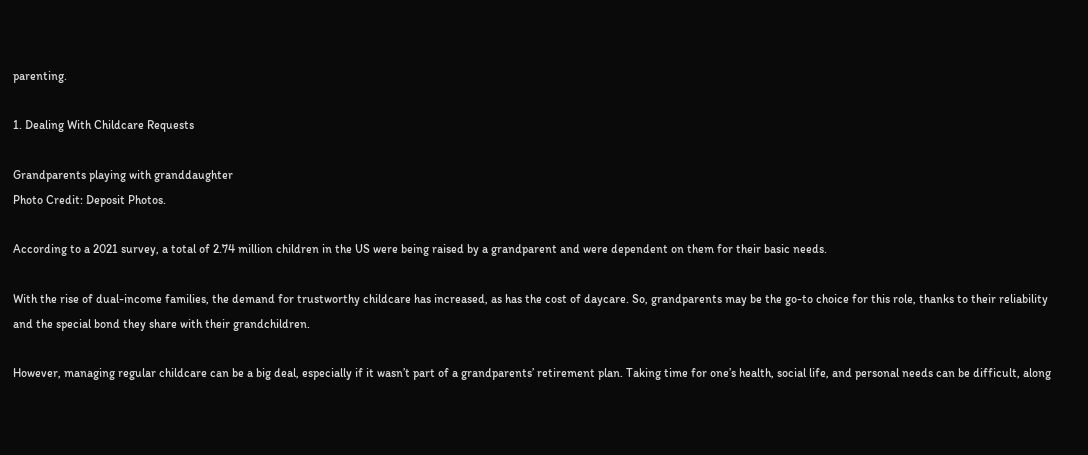parenting.

1. Dealing With Childcare Requests

Grandparents playing with granddaughter
Photo Credit: Deposit Photos.

According to a 2021 survey, a total of 2.74 million children in the US were being raised by a grandparent and were dependent on them for their basic needs.

With the rise of dual-income families, the demand for trustworthy childcare has increased, as has the cost of daycare. So, grandparents may be the go-to choice for this role, thanks to their reliability and the special bond they share with their grandchildren.

However, managing regular childcare can be a big deal, especially if it wasn’t part of a grandparents’ retirement plan. Taking time for one’s health, social life, and personal needs can be difficult, along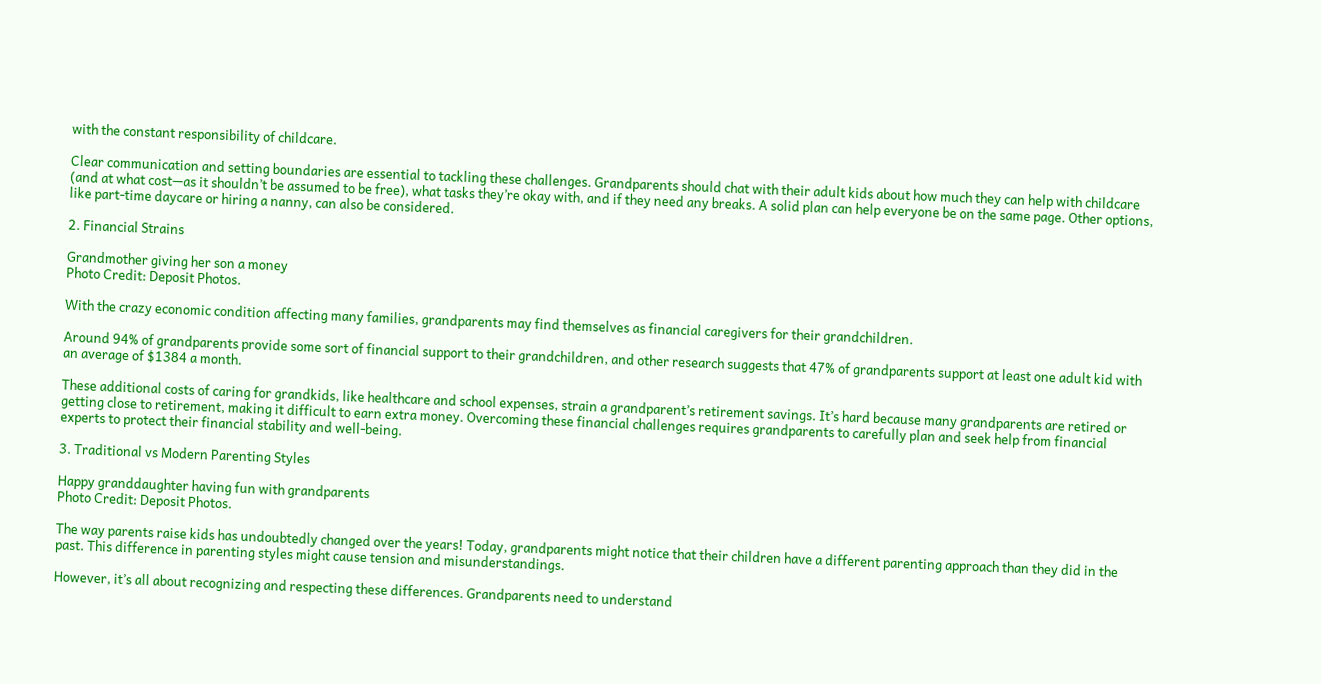with the constant responsibility of childcare.

Clear communication and setting boundaries are essential to tackling these challenges. Grandparents should chat with their adult kids about how much they can help with childcare (and at what cost—as it shouldn’t be assumed to be free), what tasks they’re okay with, and if they need any breaks. A solid plan can help everyone be on the same page. Other options, like part-time daycare or hiring a nanny, can also be considered.

2. Financial Strains

Grandmother giving her son a money
Photo Credit: Deposit Photos.

With the crazy economic condition affecting many families, grandparents may find themselves as financial caregivers for their grandchildren.

Around 94% of grandparents provide some sort of financial support to their grandchildren, and other research suggests that 47% of grandparents support at least one adult kid with an average of $1384 a month.

These additional costs of caring for grandkids, like healthcare and school expenses, strain a grandparent’s retirement savings. It’s hard because many grandparents are retired or getting close to retirement, making it difficult to earn extra money. Overcoming these financial challenges requires grandparents to carefully plan and seek help from financial experts to protect their financial stability and well-being.

3. Traditional vs Modern Parenting Styles

Happy granddaughter having fun with grandparents
Photo Credit: Deposit Photos.

The way parents raise kids has undoubtedly changed over the years! Today, grandparents might notice that their children have a different parenting approach than they did in the past. This difference in parenting styles might cause tension and misunderstandings.

However, it’s all about recognizing and respecting these differences. Grandparents need to understand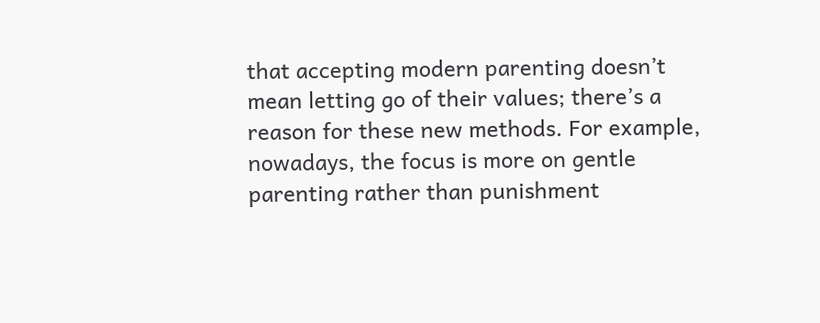that accepting modern parenting doesn’t mean letting go of their values; there’s a reason for these new methods. For example, nowadays, the focus is more on gentle parenting rather than punishment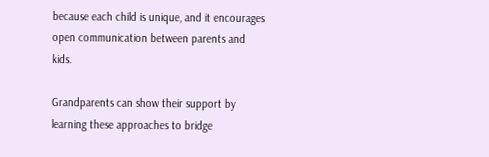because each child is unique, and it encourages open communication between parents and kids.

Grandparents can show their support by learning these approaches to bridge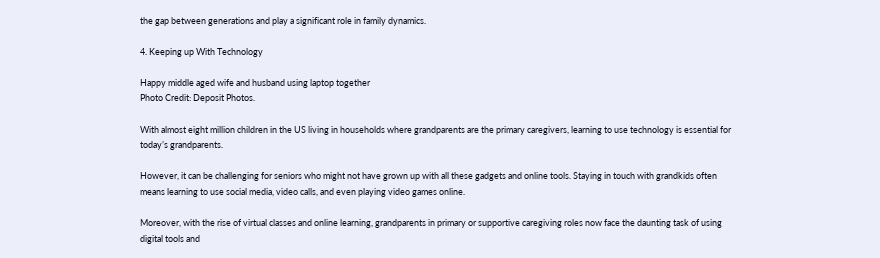the gap between generations and play a significant role in family dynamics.

4. Keeping up With Technology

Happy middle aged wife and husband using laptop together
Photo Credit: Deposit Photos.

With almost eight million children in the US living in households where grandparents are the primary caregivers, learning to use technology is essential for today’s grandparents.

However, it can be challenging for seniors who might not have grown up with all these gadgets and online tools. Staying in touch with grandkids often means learning to use social media, video calls, and even playing video games online.

Moreover, with the rise of virtual classes and online learning, grandparents in primary or supportive caregiving roles now face the daunting task of using digital tools and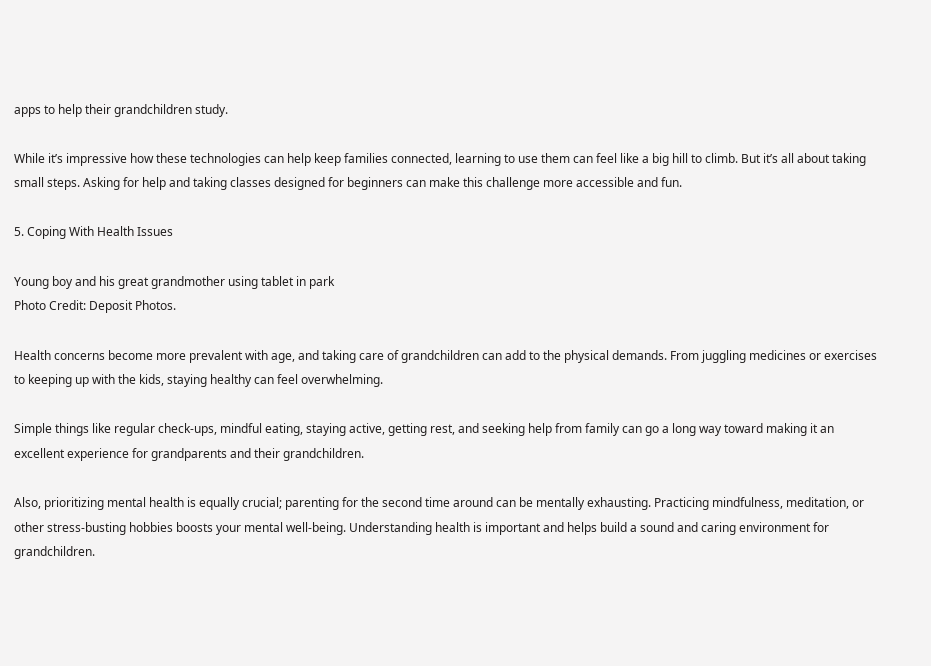apps to help their grandchildren study.

While it’s impressive how these technologies can help keep families connected, learning to use them can feel like a big hill to climb. But it’s all about taking small steps. Asking for help and taking classes designed for beginners can make this challenge more accessible and fun.

5. Coping With Health Issues

Young boy and his great grandmother using tablet in park
Photo Credit: Deposit Photos.

Health concerns become more prevalent with age, and taking care of grandchildren can add to the physical demands. From juggling medicines or exercises to keeping up with the kids, staying healthy can feel overwhelming.

Simple things like regular check-ups, mindful eating, staying active, getting rest, and seeking help from family can go a long way toward making it an excellent experience for grandparents and their grandchildren.

Also, prioritizing mental health is equally crucial; parenting for the second time around can be mentally exhausting. Practicing mindfulness, meditation, or other stress-busting hobbies boosts your mental well-being. Understanding health is important and helps build a sound and caring environment for grandchildren.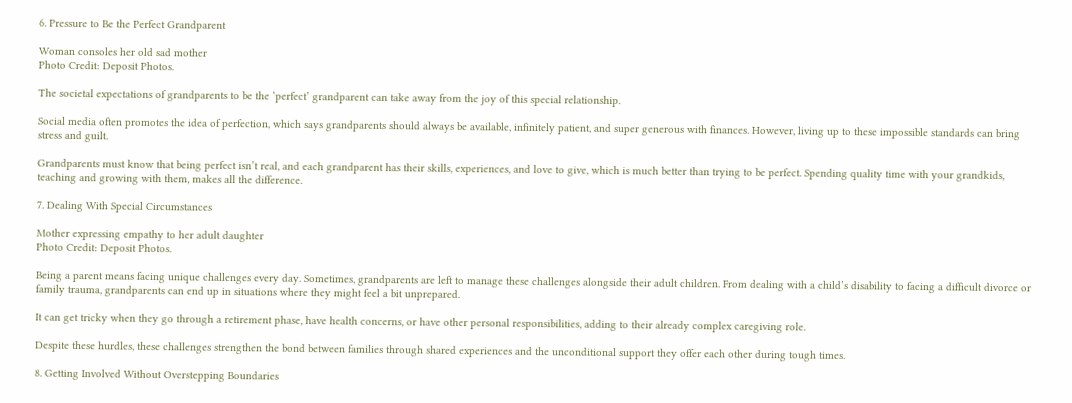6. Pressure to Be the Perfect Grandparent

Woman consoles her old sad mother
Photo Credit: Deposit Photos.

The societal expectations of grandparents to be the ‘perfect’ grandparent can take away from the joy of this special relationship.

Social media often promotes the idea of perfection, which says grandparents should always be available, infinitely patient, and super generous with finances. However, living up to these impossible standards can bring stress and guilt.

Grandparents must know that being perfect isn’t real, and each grandparent has their skills, experiences, and love to give, which is much better than trying to be perfect. Spending quality time with your grandkids, teaching and growing with them, makes all the difference.

7. Dealing With Special Circumstances

Mother expressing empathy to her adult daughter
Photo Credit: Deposit Photos.

Being a parent means facing unique challenges every day. Sometimes, grandparents are left to manage these challenges alongside their adult children. From dealing with a child’s disability to facing a difficult divorce or family trauma, grandparents can end up in situations where they might feel a bit unprepared.

It can get tricky when they go through a retirement phase, have health concerns, or have other personal responsibilities, adding to their already complex caregiving role.

Despite these hurdles, these challenges strengthen the bond between families through shared experiences and the unconditional support they offer each other during tough times.

8. Getting Involved Without Overstepping Boundaries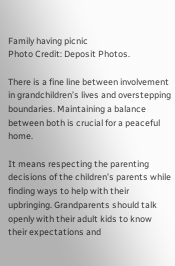Family having picnic
Photo Credit: Deposit Photos.

There is a fine line between involvement in grandchildren’s lives and overstepping boundaries. Maintaining a balance between both is crucial for a peaceful home.

It means respecting the parenting decisions of the children’s parents while finding ways to help with their upbringing. Grandparents should talk openly with their adult kids to know their expectations and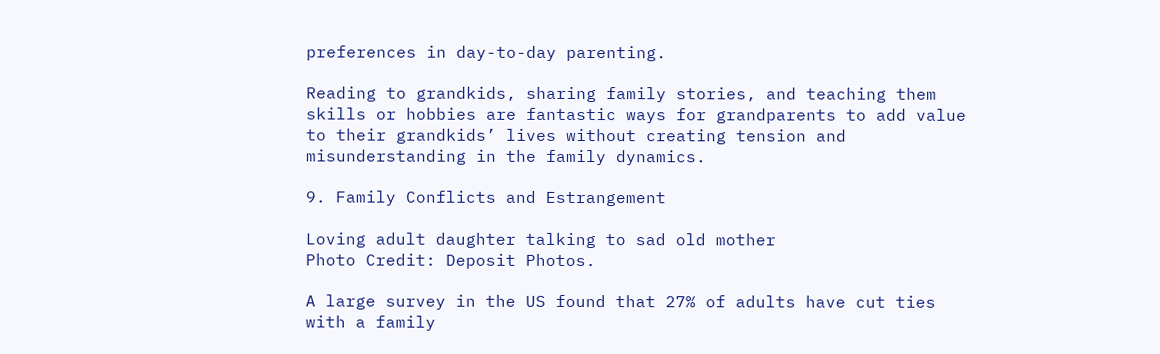preferences in day-to-day parenting.

Reading to grandkids, sharing family stories, and teaching them skills or hobbies are fantastic ways for grandparents to add value to their grandkids’ lives without creating tension and misunderstanding in the family dynamics.

9. Family Conflicts and Estrangement

Loving adult daughter talking to sad old mother
Photo Credit: Deposit Photos.

A large survey in the US found that 27% of adults have cut ties with a family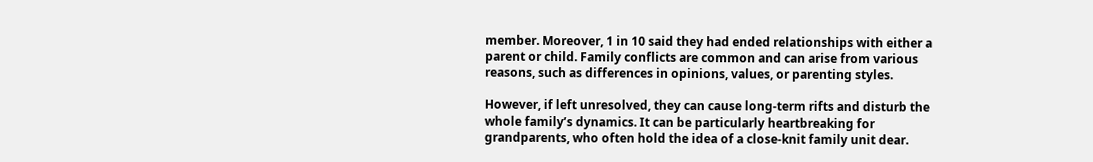member. Moreover, 1 in 10 said they had ended relationships with either a parent or child. Family conflicts are common and can arise from various reasons, such as differences in opinions, values, or parenting styles.

However, if left unresolved, they can cause long-term rifts and disturb the whole family’s dynamics. It can be particularly heartbreaking for grandparents, who often hold the idea of a close-knit family unit dear.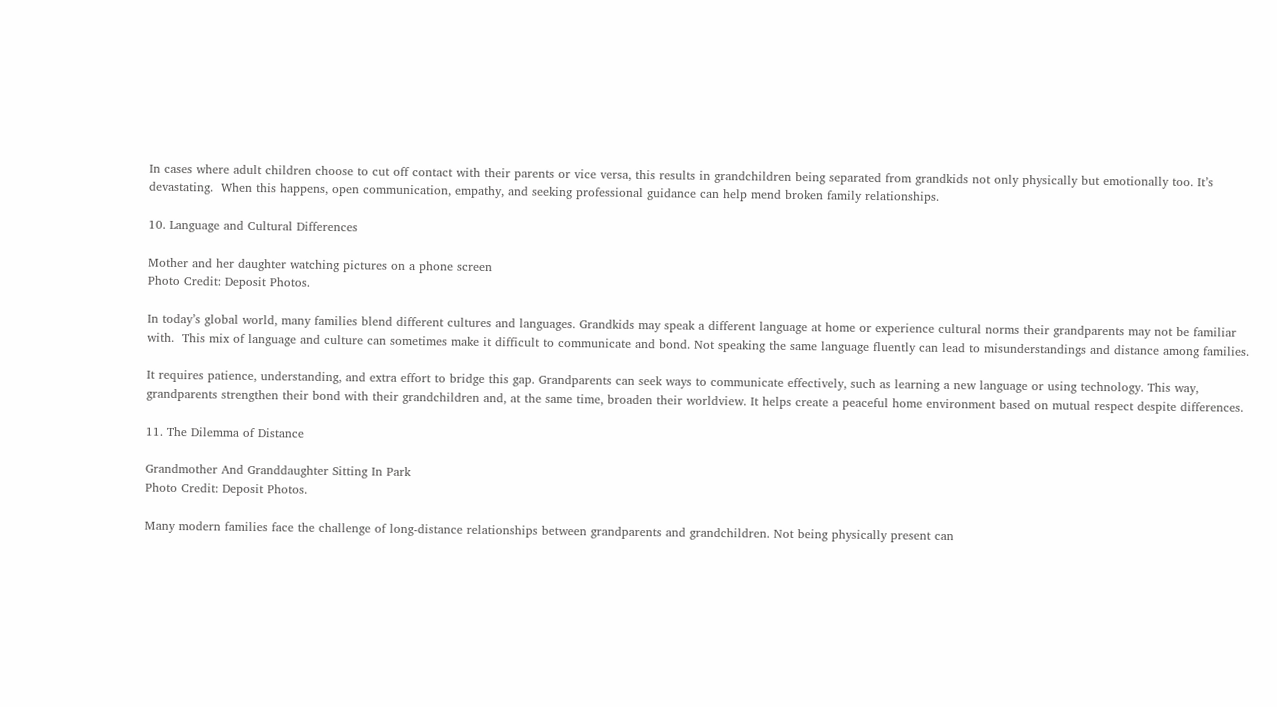In cases where adult children choose to cut off contact with their parents or vice versa, this results in grandchildren being separated from grandkids not only physically but emotionally too. It’s devastating.  When this happens, open communication, empathy, and seeking professional guidance can help mend broken family relationships.

10. Language and Cultural Differences

Mother and her daughter watching pictures on a phone screen
Photo Credit: Deposit Photos.

In today’s global world, many families blend different cultures and languages. Grandkids may speak a different language at home or experience cultural norms their grandparents may not be familiar with.  This mix of language and culture can sometimes make it difficult to communicate and bond. Not speaking the same language fluently can lead to misunderstandings and distance among families.

It requires patience, understanding, and extra effort to bridge this gap. Grandparents can seek ways to communicate effectively, such as learning a new language or using technology. This way, grandparents strengthen their bond with their grandchildren and, at the same time, broaden their worldview. It helps create a peaceful home environment based on mutual respect despite differences.

11. The Dilemma of Distance

Grandmother And Granddaughter Sitting In Park
Photo Credit: Deposit Photos.

Many modern families face the challenge of long-distance relationships between grandparents and grandchildren. Not being physically present can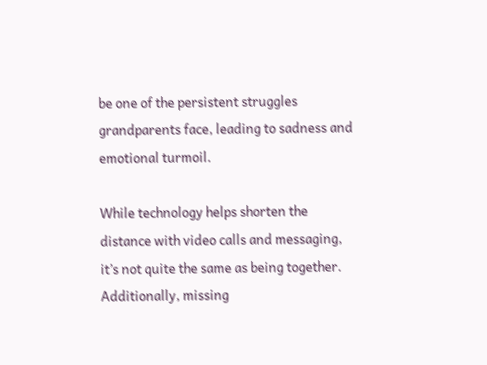be one of the persistent struggles grandparents face, leading to sadness and emotional turmoil.

While technology helps shorten the distance with video calls and messaging, it’s not quite the same as being together. Additionally, missing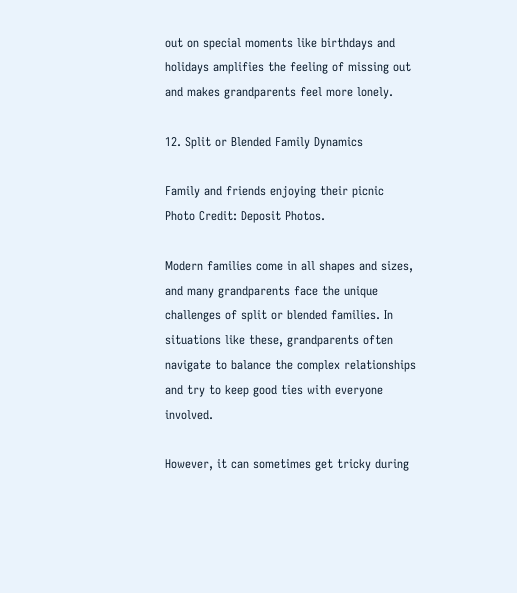out on special moments like birthdays and holidays amplifies the feeling of missing out and makes grandparents feel more lonely.

12. Split or Blended Family Dynamics

Family and friends enjoying their picnic
Photo Credit: Deposit Photos.

Modern families come in all shapes and sizes, and many grandparents face the unique challenges of split or blended families. In situations like these, grandparents often navigate to balance the complex relationships and try to keep good ties with everyone involved.

However, it can sometimes get tricky during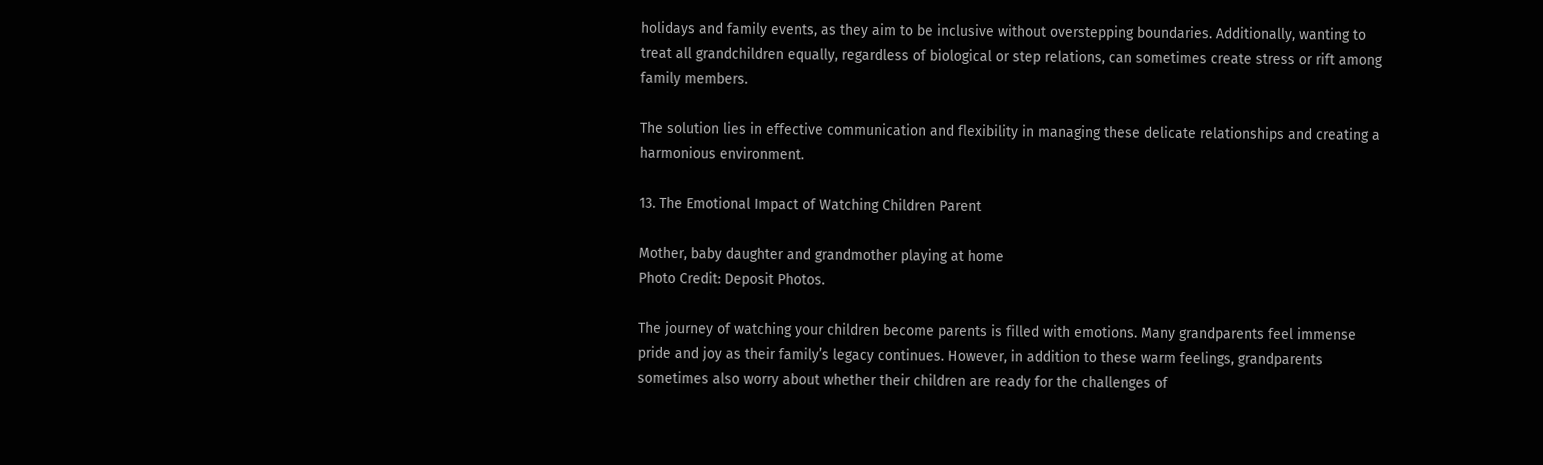holidays and family events, as they aim to be inclusive without overstepping boundaries. Additionally, wanting to treat all grandchildren equally, regardless of biological or step relations, can sometimes create stress or rift among family members.

The solution lies in effective communication and flexibility in managing these delicate relationships and creating a harmonious environment.

13. The Emotional Impact of Watching Children Parent

Mother, baby daughter and grandmother playing at home
Photo Credit: Deposit Photos.

The journey of watching your children become parents is filled with emotions. Many grandparents feel immense pride and joy as their family’s legacy continues. However, in addition to these warm feelings, grandparents sometimes also worry about whether their children are ready for the challenges of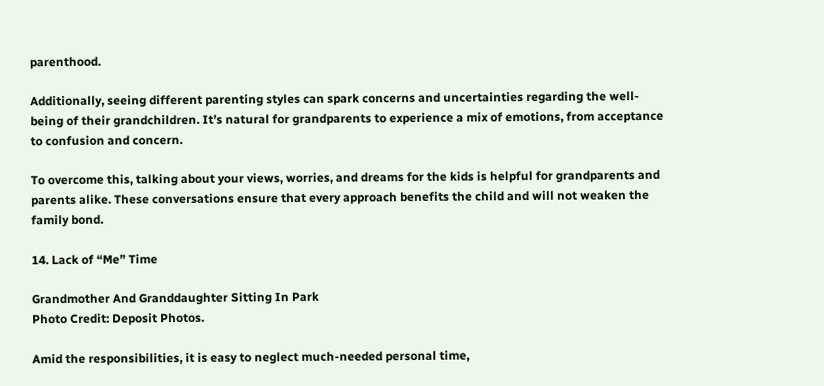parenthood.

Additionally, seeing different parenting styles can spark concerns and uncertainties regarding the well-being of their grandchildren. It’s natural for grandparents to experience a mix of emotions, from acceptance to confusion and concern.

To overcome this, talking about your views, worries, and dreams for the kids is helpful for grandparents and parents alike. These conversations ensure that every approach benefits the child and will not weaken the family bond.

14. Lack of “Me” Time

Grandmother And Granddaughter Sitting In Park
Photo Credit: Deposit Photos.

Amid the responsibilities, it is easy to neglect much-needed personal time,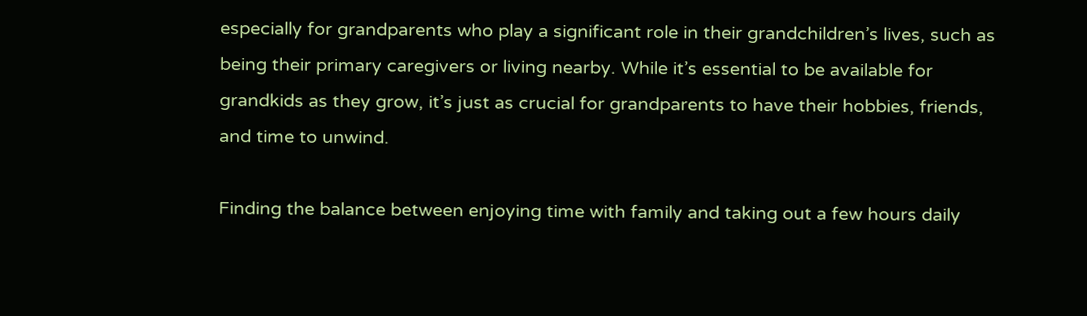especially for grandparents who play a significant role in their grandchildren’s lives, such as being their primary caregivers or living nearby. While it’s essential to be available for grandkids as they grow, it’s just as crucial for grandparents to have their hobbies, friends, and time to unwind.

Finding the balance between enjoying time with family and taking out a few hours daily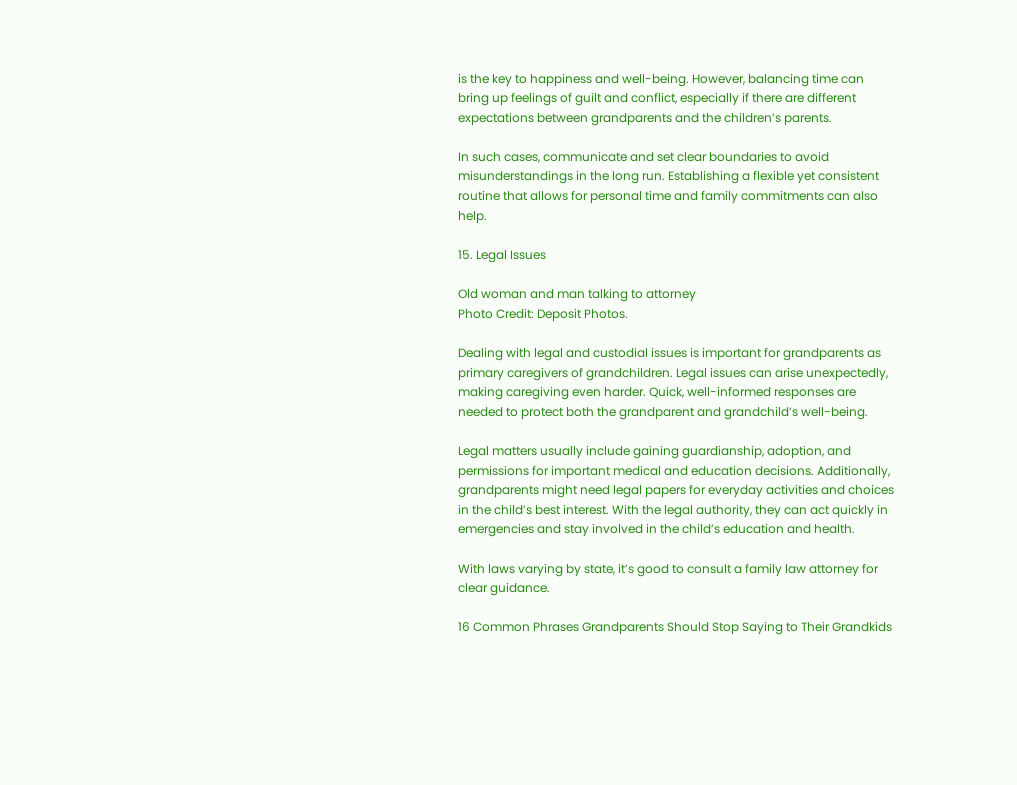is the key to happiness and well-being. However, balancing time can bring up feelings of guilt and conflict, especially if there are different expectations between grandparents and the children’s parents.

In such cases, communicate and set clear boundaries to avoid misunderstandings in the long run. Establishing a flexible yet consistent routine that allows for personal time and family commitments can also help.

15. Legal Issues

Old woman and man talking to attorney
Photo Credit: Deposit Photos.

Dealing with legal and custodial issues is important for grandparents as primary caregivers of grandchildren. Legal issues can arise unexpectedly, making caregiving even harder. Quick, well-informed responses are needed to protect both the grandparent and grandchild’s well-being.

Legal matters usually include gaining guardianship, adoption, and permissions for important medical and education decisions. Additionally, grandparents might need legal papers for everyday activities and choices in the child’s best interest. With the legal authority, they can act quickly in emergencies and stay involved in the child’s education and health.

With laws varying by state, it’s good to consult a family law attorney for clear guidance.

16 Common Phrases Grandparents Should Stop Saying to Their Grandkids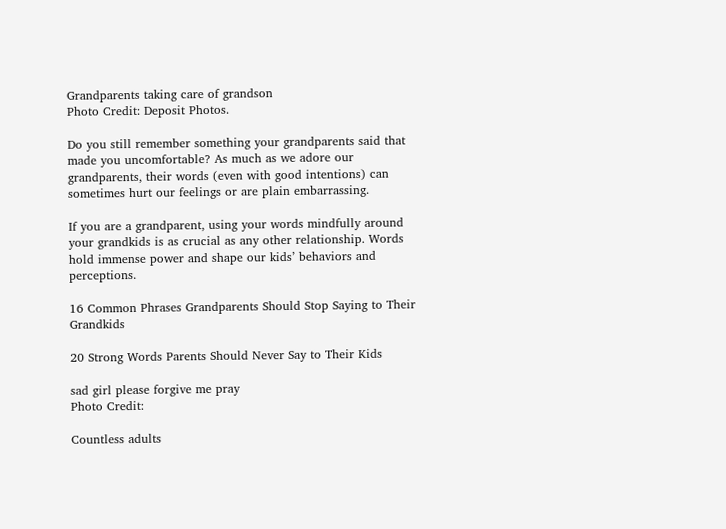Grandparents taking care of grandson
Photo Credit: Deposit Photos.

Do you still remember something your grandparents said that made you uncomfortable? As much as we adore our grandparents, their words (even with good intentions) can sometimes hurt our feelings or are plain embarrassing.

If you are a grandparent, using your words mindfully around your grandkids is as crucial as any other relationship. Words hold immense power and shape our kids’ behaviors and perceptions.

16 Common Phrases Grandparents Should Stop Saying to Their Grandkids

20 Strong Words Parents Should Never Say to Their Kids

sad girl please forgive me pray
Photo Credit:

Countless adults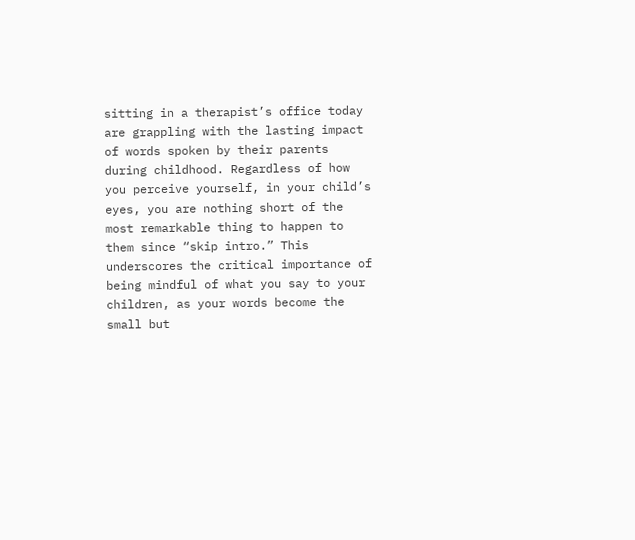sitting in a therapist’s office today are grappling with the lasting impact of words spoken by their parents during childhood. Regardless of how you perceive yourself, in your child’s eyes, you are nothing short of the most remarkable thing to happen to them since “skip intro.” This underscores the critical importance of being mindful of what you say to your children, as your words become the small but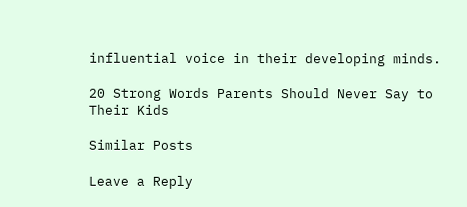influential voice in their developing minds.

20 Strong Words Parents Should Never Say to Their Kids

Similar Posts

Leave a Reply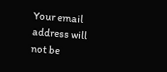Your email address will not be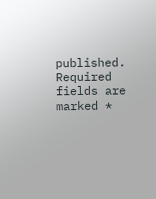published. Required fields are marked *